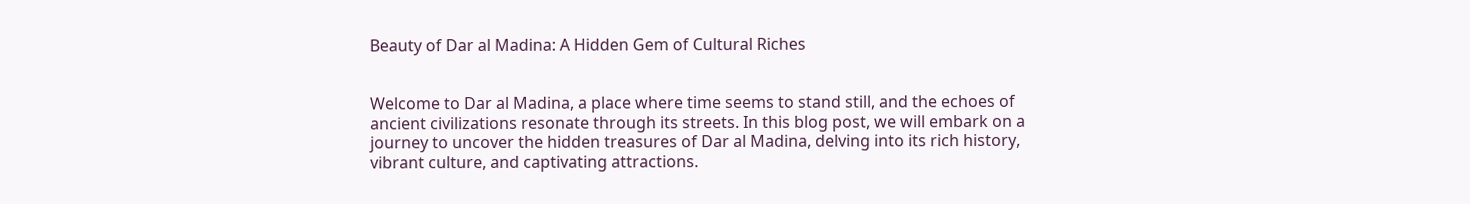Beauty of Dar al Madina: A Hidden Gem of Cultural Riches


Welcome to Dar al Madina, a place where time seems to stand still, and the echoes of ancient civilizations resonate through its streets. In this blog post, we will embark on a journey to uncover the hidden treasures of Dar al Madina, delving into its rich history, vibrant culture, and captivating attractions.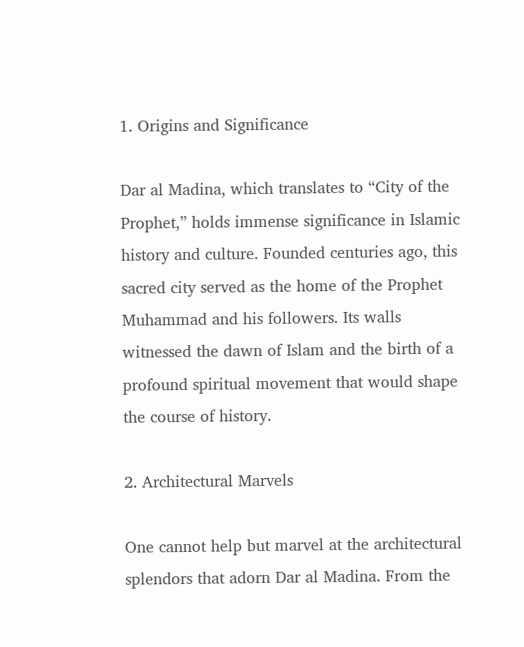1. Origins and Significance

Dar al Madina, which translates to “City of the Prophet,” holds immense significance in Islamic history and culture. Founded centuries ago, this sacred city served as the home of the Prophet Muhammad and his followers. Its walls witnessed the dawn of Islam and the birth of a profound spiritual movement that would shape the course of history.

2. Architectural Marvels

One cannot help but marvel at the architectural splendors that adorn Dar al Madina. From the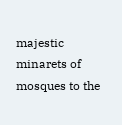majestic minarets of mosques to the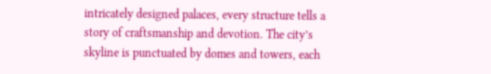intricately designed palaces, every structure tells a story of craftsmanship and devotion. The city’s skyline is punctuated by domes and towers, each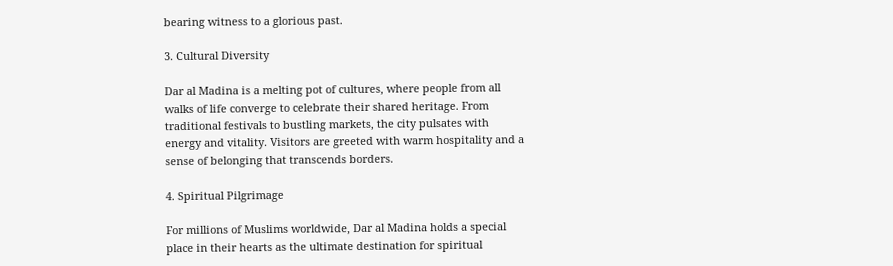bearing witness to a glorious past.

3. Cultural Diversity

Dar al Madina is a melting pot of cultures, where people from all walks of life converge to celebrate their shared heritage. From traditional festivals to bustling markets, the city pulsates with energy and vitality. Visitors are greeted with warm hospitality and a sense of belonging that transcends borders.

4. Spiritual Pilgrimage

For millions of Muslims worldwide, Dar al Madina holds a special place in their hearts as the ultimate destination for spiritual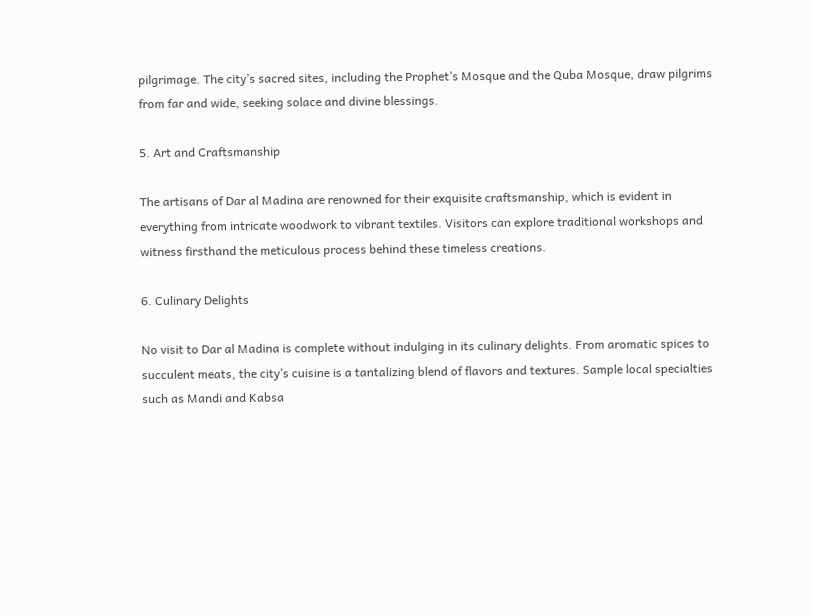pilgrimage. The city’s sacred sites, including the Prophet’s Mosque and the Quba Mosque, draw pilgrims from far and wide, seeking solace and divine blessings.

5. Art and Craftsmanship

The artisans of Dar al Madina are renowned for their exquisite craftsmanship, which is evident in everything from intricate woodwork to vibrant textiles. Visitors can explore traditional workshops and witness firsthand the meticulous process behind these timeless creations.

6. Culinary Delights

No visit to Dar al Madina is complete without indulging in its culinary delights. From aromatic spices to succulent meats, the city’s cuisine is a tantalizing blend of flavors and textures. Sample local specialties such as Mandi and Kabsa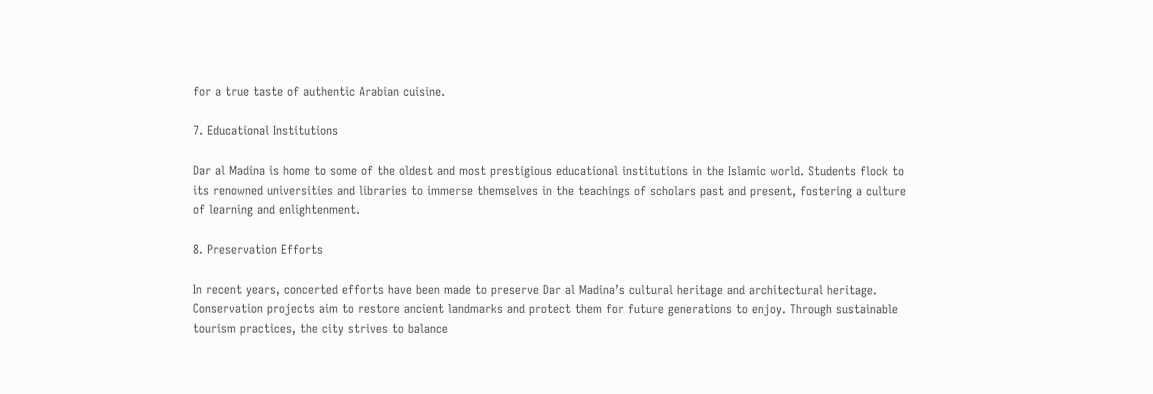for a true taste of authentic Arabian cuisine.

7. Educational Institutions

Dar al Madina is home to some of the oldest and most prestigious educational institutions in the Islamic world. Students flock to its renowned universities and libraries to immerse themselves in the teachings of scholars past and present, fostering a culture of learning and enlightenment.

8. Preservation Efforts

In recent years, concerted efforts have been made to preserve Dar al Madina’s cultural heritage and architectural heritage. Conservation projects aim to restore ancient landmarks and protect them for future generations to enjoy. Through sustainable tourism practices, the city strives to balance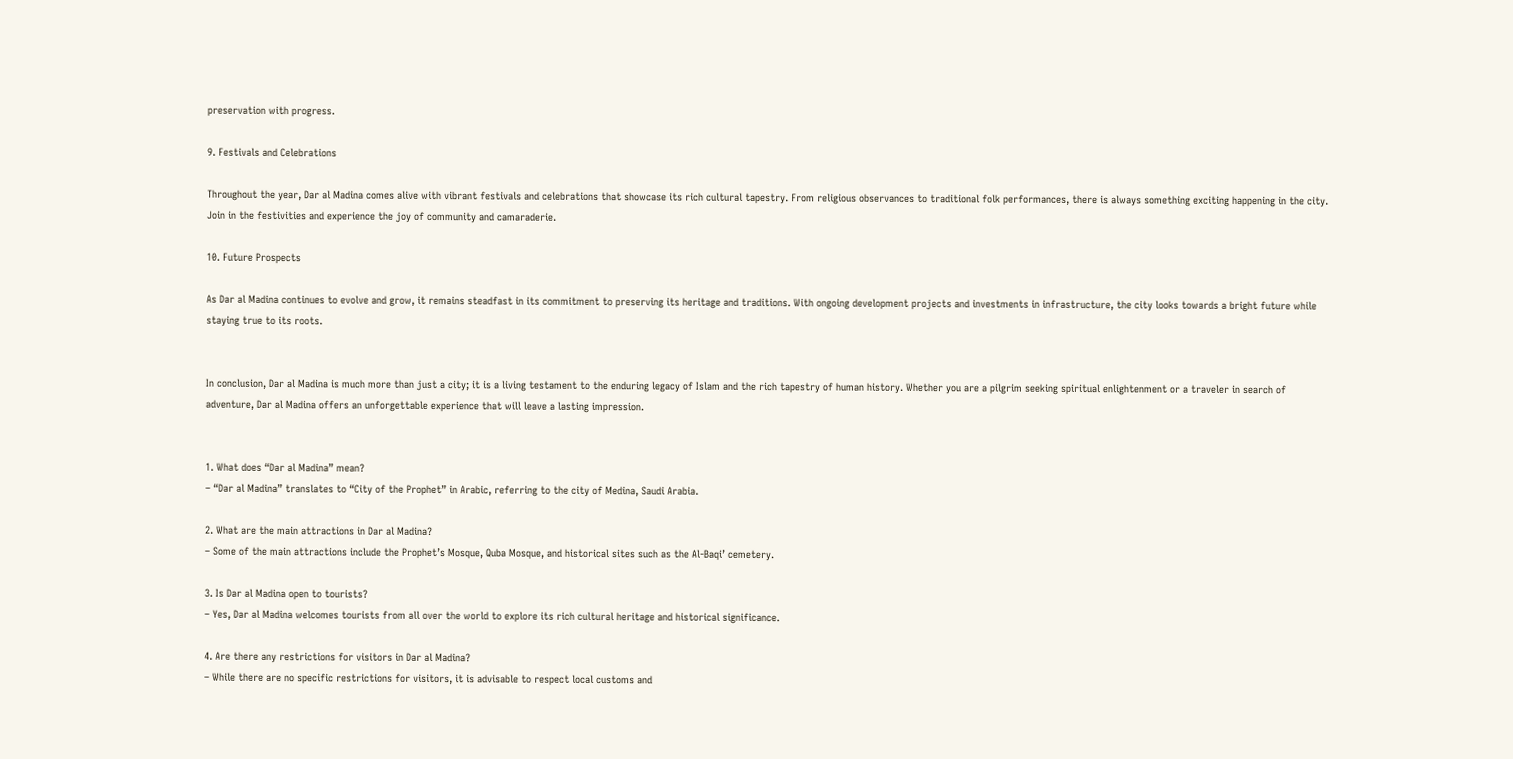preservation with progress.

9. Festivals and Celebrations

Throughout the year, Dar al Madina comes alive with vibrant festivals and celebrations that showcase its rich cultural tapestry. From religious observances to traditional folk performances, there is always something exciting happening in the city. Join in the festivities and experience the joy of community and camaraderie.

10. Future Prospects

As Dar al Madina continues to evolve and grow, it remains steadfast in its commitment to preserving its heritage and traditions. With ongoing development projects and investments in infrastructure, the city looks towards a bright future while staying true to its roots.


In conclusion, Dar al Madina is much more than just a city; it is a living testament to the enduring legacy of Islam and the rich tapestry of human history. Whether you are a pilgrim seeking spiritual enlightenment or a traveler in search of adventure, Dar al Madina offers an unforgettable experience that will leave a lasting impression.


1. What does “Dar al Madina” mean?
– “Dar al Madina” translates to “City of the Prophet” in Arabic, referring to the city of Medina, Saudi Arabia.

2. What are the main attractions in Dar al Madina?
– Some of the main attractions include the Prophet’s Mosque, Quba Mosque, and historical sites such as the Al-Baqi’ cemetery.

3. Is Dar al Madina open to tourists?
– Yes, Dar al Madina welcomes tourists from all over the world to explore its rich cultural heritage and historical significance.

4. Are there any restrictions for visitors in Dar al Madina?
– While there are no specific restrictions for visitors, it is advisable to respect local customs and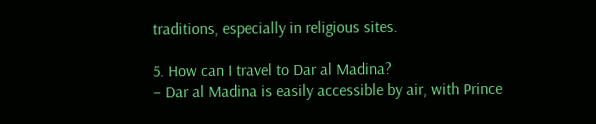traditions, especially in religious sites.

5. How can I travel to Dar al Madina?
– Dar al Madina is easily accessible by air, with Prince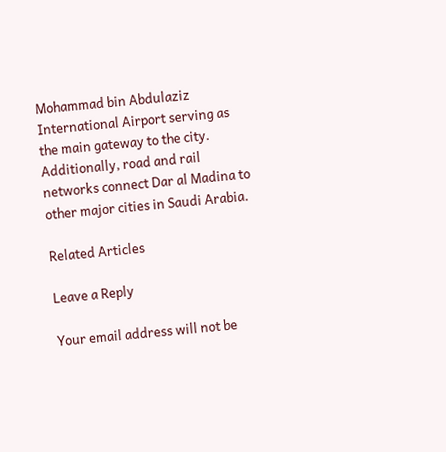Mohammad bin Abdulaziz International Airport serving as the main gateway to the city. Additionally, road and rail networks connect Dar al Madina to other major cities in Saudi Arabia.

Related Articles

Leave a Reply

Your email address will not be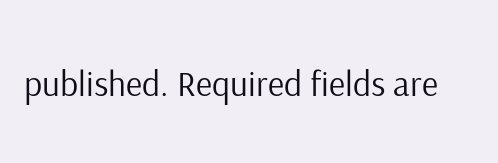published. Required fields are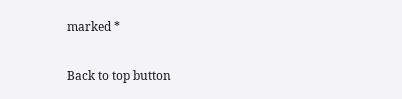marked *

Back to top button